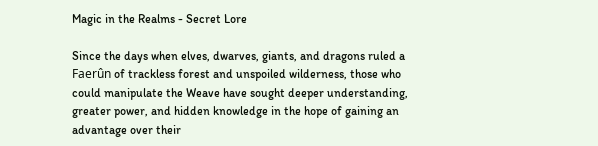Magic in the Realms - Secret Lore

Since the days when elves, dwarves, giants, and dragons ruled a Faerûn of trackless forest and unspoiled wilderness, those who could manipulate the Weave have sought deeper understanding, greater power, and hidden knowledge in the hope of gaining an advantage over their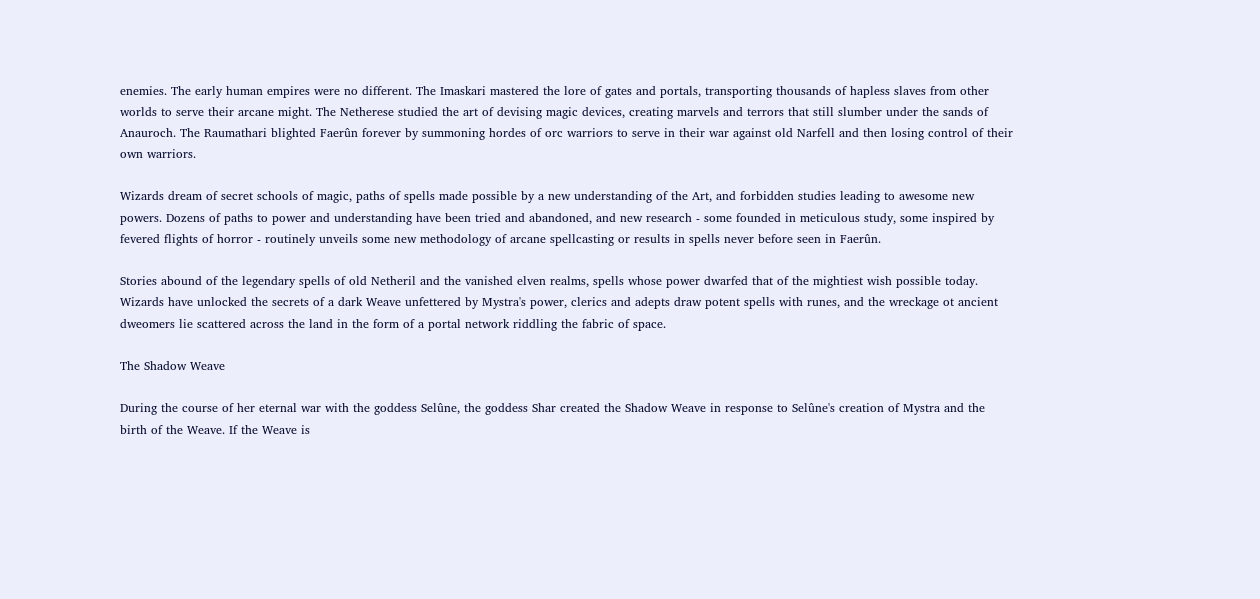enemies. The early human empires were no different. The Imaskari mastered the lore of gates and portals, transporting thousands of hapless slaves from other worlds to serve their arcane might. The Netherese studied the art of devising magic devices, creating marvels and terrors that still slumber under the sands of Anauroch. The Raumathari blighted Faerûn forever by summoning hordes of orc warriors to serve in their war against old Narfell and then losing control of their own warriors.

Wizards dream of secret schools of magic, paths of spells made possible by a new understanding of the Art, and forbidden studies leading to awesome new powers. Dozens of paths to power and understanding have been tried and abandoned, and new research - some founded in meticulous study, some inspired by fevered flights of horror - routinely unveils some new methodology of arcane spellcasting or results in spells never before seen in Faerûn.

Stories abound of the legendary spells of old Netheril and the vanished elven realms, spells whose power dwarfed that of the mightiest wish possible today. Wizards have unlocked the secrets of a dark Weave unfettered by Mystra's power, clerics and adepts draw potent spells with runes, and the wreckage ot ancient dweomers lie scattered across the land in the form of a portal network riddling the fabric of space.

The Shadow Weave

During the course of her eternal war with the goddess Selûne, the goddess Shar created the Shadow Weave in response to Selûne's creation of Mystra and the birth of the Weave. If the Weave is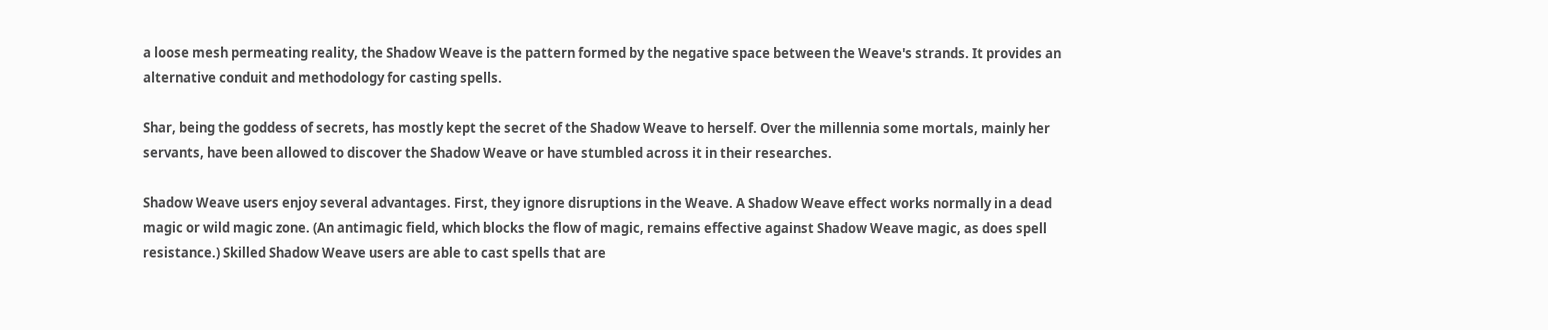a loose mesh permeating reality, the Shadow Weave is the pattern formed by the negative space between the Weave's strands. It provides an alternative conduit and methodology for casting spells.

Shar, being the goddess of secrets, has mostly kept the secret of the Shadow Weave to herself. Over the millennia some mortals, mainly her servants, have been allowed to discover the Shadow Weave or have stumbled across it in their researches.

Shadow Weave users enjoy several advantages. First, they ignore disruptions in the Weave. A Shadow Weave effect works normally in a dead magic or wild magic zone. (An antimagic field, which blocks the flow of magic, remains effective against Shadow Weave magic, as does spell resistance.) Skilled Shadow Weave users are able to cast spells that are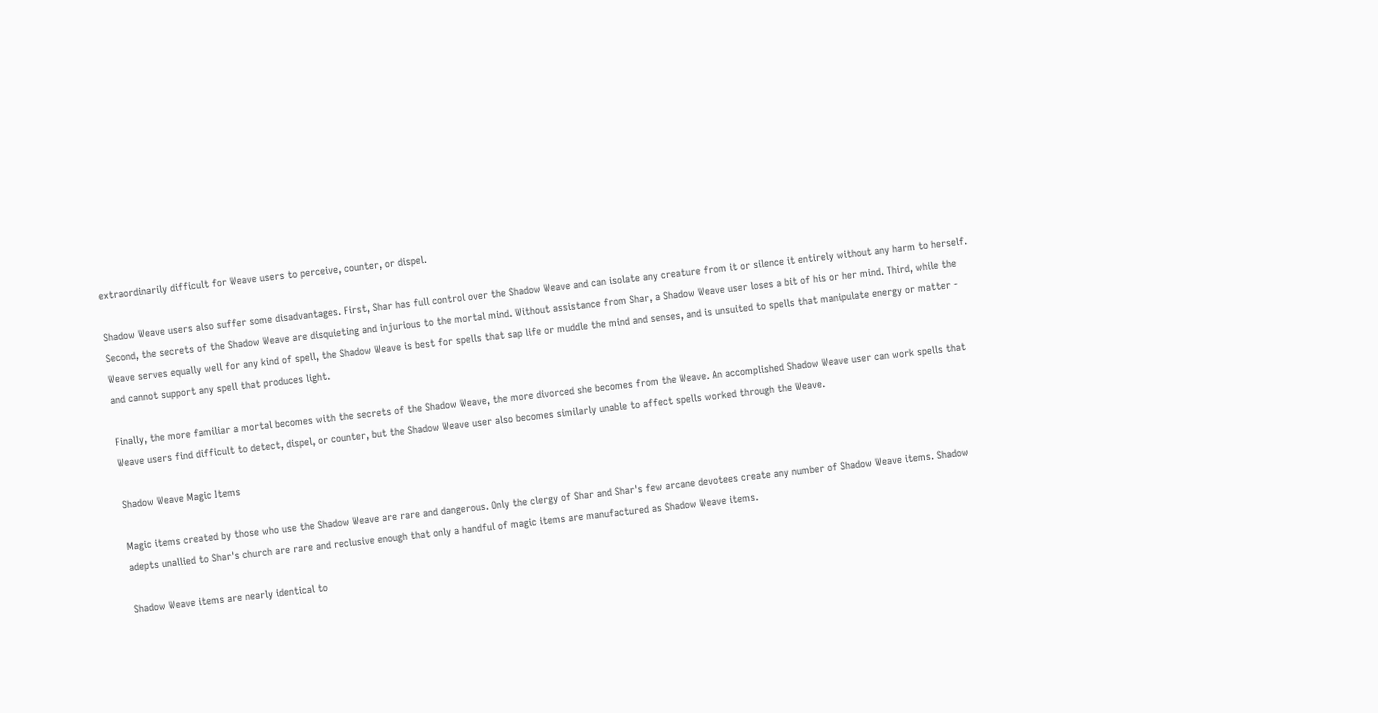extraordinarily difficult for Weave users to perceive, counter, or dispel.

Shadow Weave users also suffer some disadvantages. First, Shar has full control over the Shadow Weave and can isolate any creature from it or silence it entirely without any harm to herself. Second, the secrets of the Shadow Weave are disquieting and injurious to the mortal mind. Without assistance from Shar, a Shadow Weave user loses a bit of his or her mind. Third, while the Weave serves equally well for any kind of spell, the Shadow Weave is best for spells that sap life or muddle the mind and senses, and is unsuited to spells that manipulate energy or matter - and cannot support any spell that produces light.

Finally, the more familiar a mortal becomes with the secrets of the Shadow Weave, the more divorced she becomes from the Weave. An accomplished Shadow Weave user can work spells that Weave users find difficult to detect, dispel, or counter, but the Shadow Weave user also becomes similarly unable to affect spells worked through the Weave.

Shadow Weave Magic Items

Magic items created by those who use the Shadow Weave are rare and dangerous. Only the clergy of Shar and Shar's few arcane devotees create any number of Shadow Weave items. Shadow adepts unallied to Shar's church are rare and reclusive enough that only a handful of magic items are manufactured as Shadow Weave items.

Shadow Weave items are nearly identical to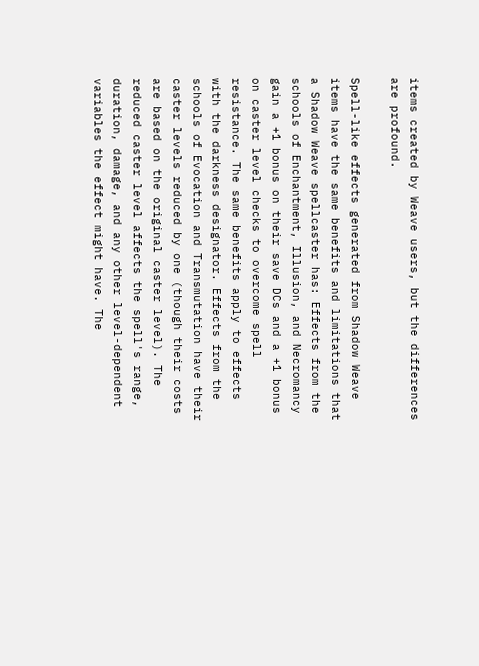items created by Weave users, but the differences are profound.

Spell-like effects generated from Shadow Weave items have the same benefits and limitations that a Shadow Weave spellcaster has: Effects from the schools of Enchantment, Illusion, and Necromancy gain a +1 bonus on their save DCs and a +1 bonus on caster level checks to overcome spell resistance. The same benefits apply to effects with the darkness designator. Effects from the schools of Evocation and Transmutation have their caster levels reduced by one (though their costs are based on the original caster level). The reduced caster level affects the spell's range, duration, damage, and any other level-dependent variables the effect might have. The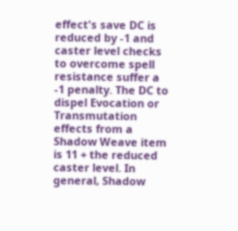effect's save DC is reduced by -1 and caster level checks to overcome spell resistance suffer a -1 penalty. The DC to dispel Evocation or Transmutation effects from a Shadow Weave item is 11 + the reduced caster level. In general, Shadow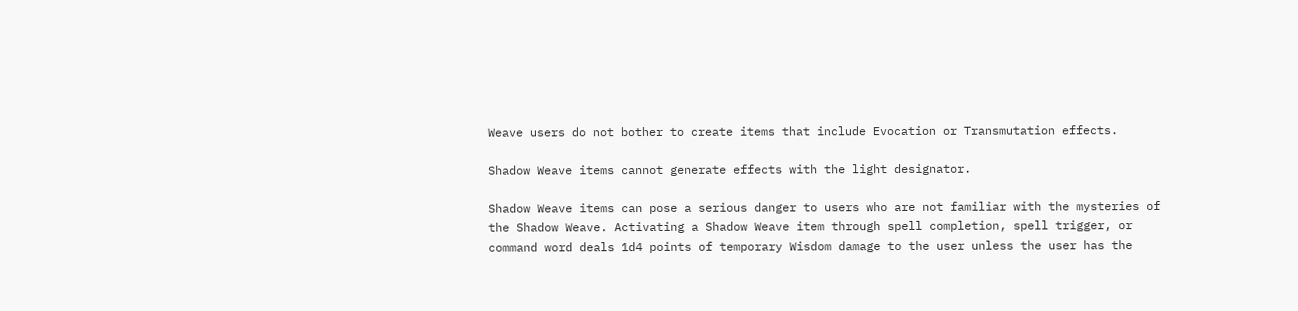Weave users do not bother to create items that include Evocation or Transmutation effects.

Shadow Weave items cannot generate effects with the light designator.

Shadow Weave items can pose a serious danger to users who are not familiar with the mysteries of the Shadow Weave. Activating a Shadow Weave item through spell completion, spell trigger, or command word deals 1d4 points of temporary Wisdom damage to the user unless the user has the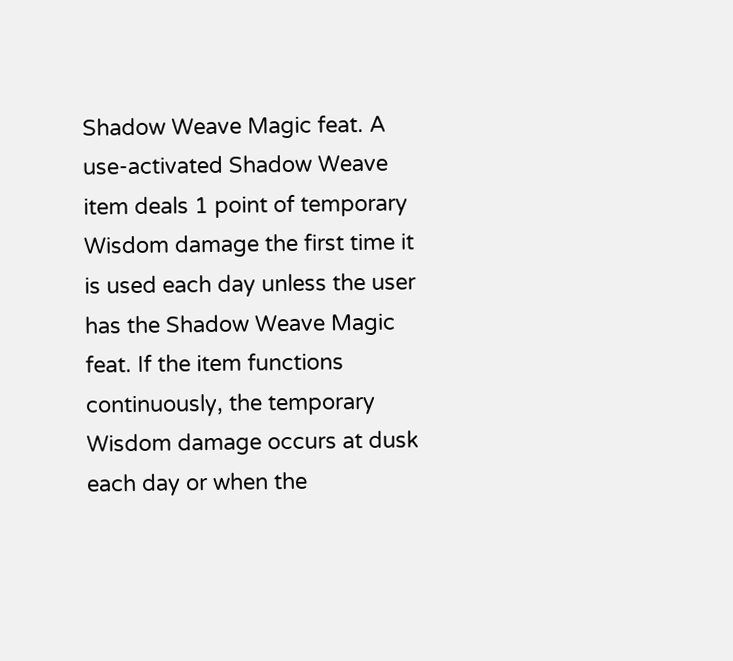Shadow Weave Magic feat. A use-activated Shadow Weave item deals 1 point of temporary Wisdom damage the first time it is used each day unless the user has the Shadow Weave Magic feat. If the item functions continuously, the temporary Wisdom damage occurs at dusk each day or when the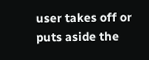user takes off or puts aside the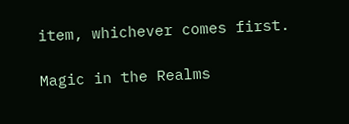item, whichever comes first.

Magic in the Realms